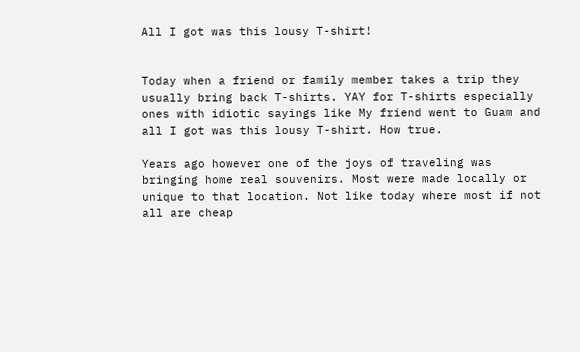All I got was this lousy T-shirt!


Today when a friend or family member takes a trip they usually bring back T-shirts. YAY for T-shirts especially ones with idiotic sayings like My friend went to Guam and all I got was this lousy T-shirt. How true.

Years ago however one of the joys of traveling was bringing home real souvenirs. Most were made locally or unique to that location. Not like today where most if not all are cheap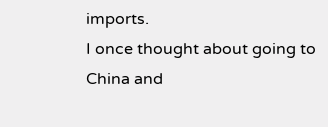imports.
I once thought about going to China and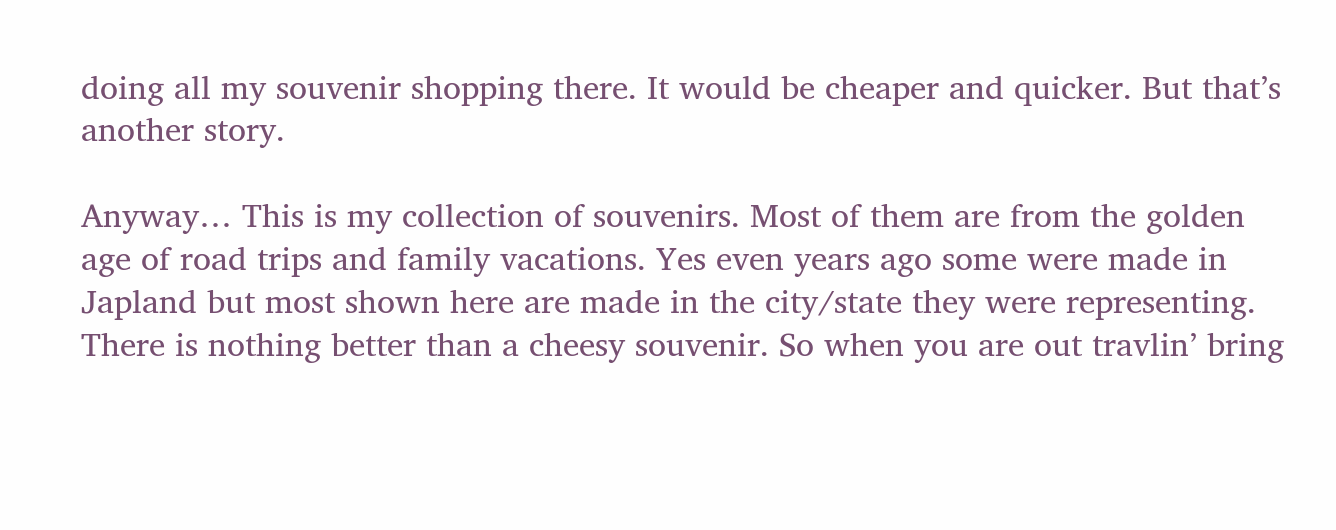doing all my souvenir shopping there. It would be cheaper and quicker. But that’s another story.

Anyway… This is my collection of souvenirs. Most of them are from the golden age of road trips and family vacations. Yes even years ago some were made in Japland but most shown here are made in the city/state they were representing. There is nothing better than a cheesy souvenir. So when you are out travlin’ bring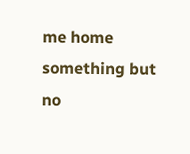me home something but no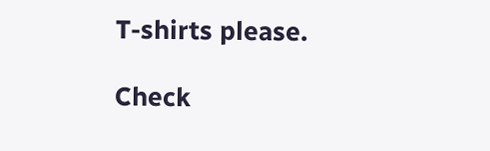T-shirts please.

Check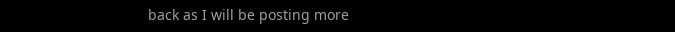back as I will be posting more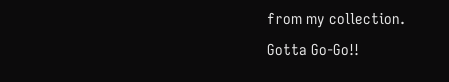from my collection.
Gotta Go-Go!!